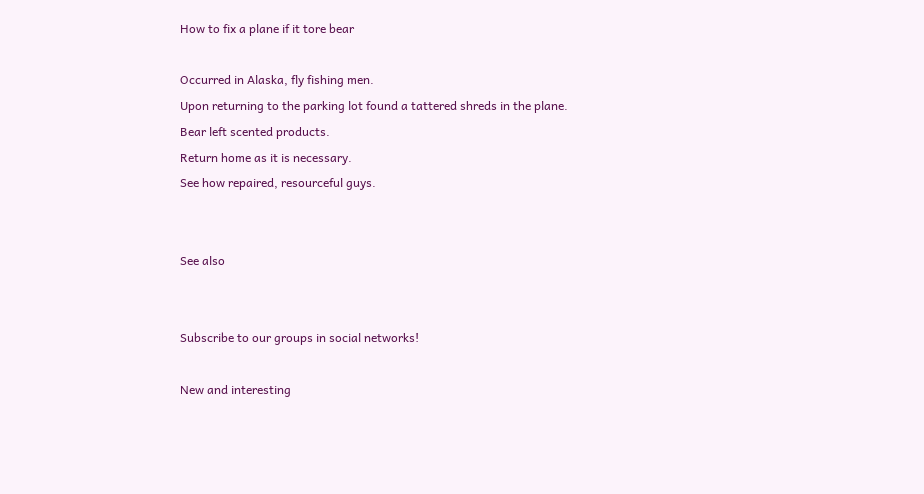How to fix a plane if it tore bear

Occurred in Alaska, fly fishing men.
Upon returning to the parking lot found a tattered shreds in the plane.
Bear left scented products.
Return home as it is necessary.
See how repaired, resourceful guys.


See also


Subscribe to our groups in social networks!

New and interesting